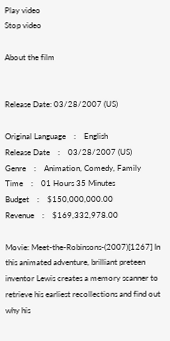Play video
Stop video

About the film


Release Date: 03/28/2007 (US)

Original Language    :    English
Release Date    :    03/28/2007 (US)
Genre    :    Animation, Comedy, Family
Time    :    01 Hours 35 Minutes
Budget    :    $150,000,000.00
Revenue    :    $169,332,978.00

Movie: Meet-the-Robinsons-(2007)[1267] In this animated adventure, brilliant preteen inventor Lewis creates a memory scanner to retrieve his earliest recollections and find out why his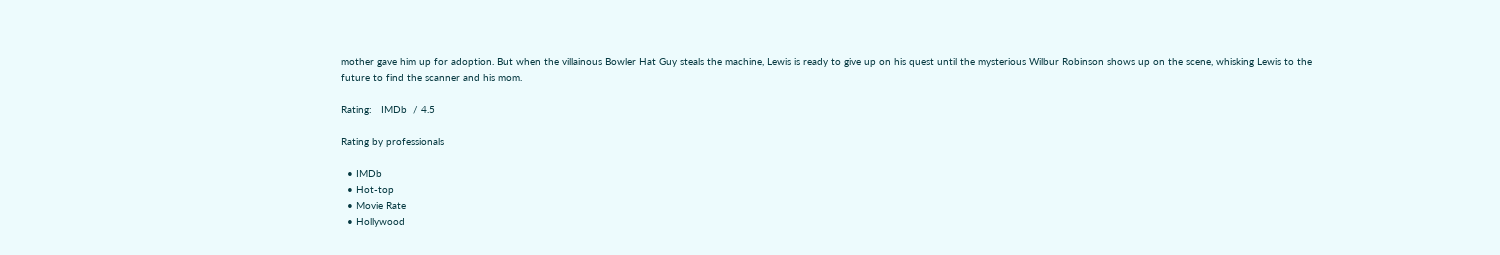mother gave him up for adoption. But when the villainous Bowler Hat Guy steals the machine, Lewis is ready to give up on his quest until the mysterious Wilbur Robinson shows up on the scene, whisking Lewis to the future to find the scanner and his mom.

Rating:   IMDb  / 4.5

Rating by professionals

  • IMDb
  • Hot-top
  • Movie Rate
  • Hollywood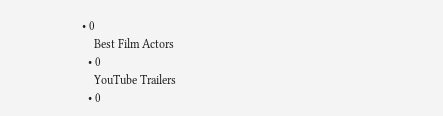• 0
    Best Film Actors
  • 0
    YouTube Trailers
  • 0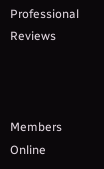Professional Reviews



Members Online